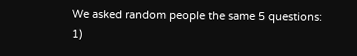We asked random people the same 5 questions:
1)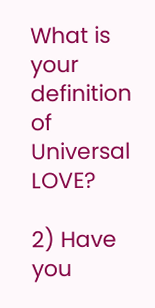What is your definition of Universal LOVE?

2) Have you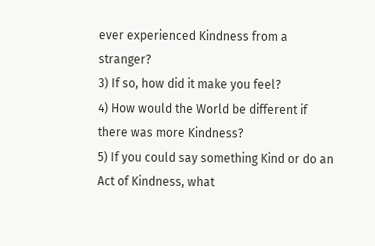ever experienced Kindness from a stranger?
3) If so, how did it make you feel?
4) How would the World be different if there was more Kindness?
5) If you could say something Kind or do an Act of Kindness, what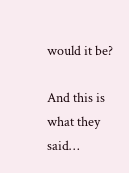would it be?

And this is what they said…